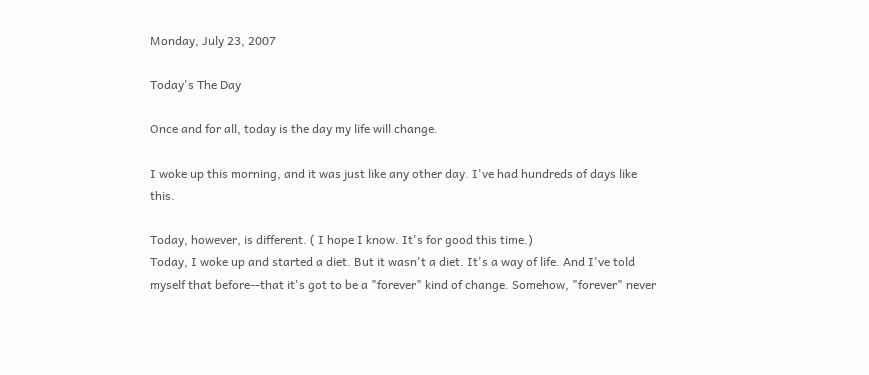Monday, July 23, 2007

Today's The Day

Once and for all, today is the day my life will change.

I woke up this morning, and it was just like any other day. I've had hundreds of days like this.

Today, however, is different. ( I hope I know. It's for good this time.)
Today, I woke up and started a diet. But it wasn't a diet. It's a way of life. And I've told myself that before--that it's got to be a "forever" kind of change. Somehow, "forever" never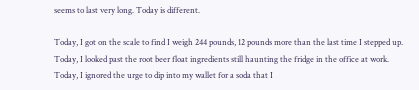seems to last very long. Today is different.

Today, I got on the scale to find I weigh 244 pounds, 12 pounds more than the last time I stepped up.
Today, I looked past the root beer float ingredients still haunting the fridge in the office at work.
Today, I ignored the urge to dip into my wallet for a soda that I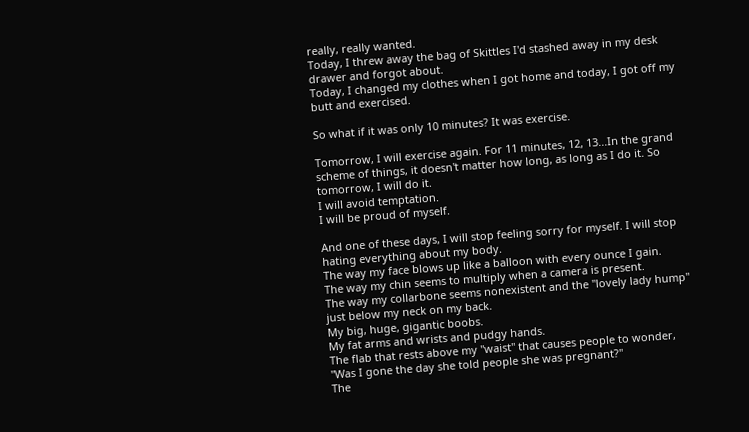really, really wanted.
Today, I threw away the bag of Skittles I'd stashed away in my desk drawer and forgot about.
Today, I changed my clothes when I got home and today, I got off my butt and exercised.

So what if it was only 10 minutes? It was exercise.

Tomorrow, I will exercise again. For 11 minutes, 12, 13...In the grand scheme of things, it doesn't matter how long, as long as I do it. So tomorrow, I will do it.
I will avoid temptation.
I will be proud of myself.

And one of these days, I will stop feeling sorry for myself. I will stop hating everything about my body.
The way my face blows up like a balloon with every ounce I gain.
The way my chin seems to multiply when a camera is present.
The way my collarbone seems nonexistent and the "lovely lady hump" just below my neck on my back.
My big, huge, gigantic boobs.
My fat arms and wrists and pudgy hands.
The flab that rests above my "waist" that causes people to wonder, "Was I gone the day she told people she was pregnant?"
The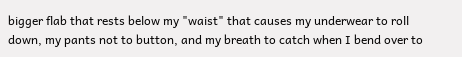bigger flab that rests below my "waist" that causes my underwear to roll down, my pants not to button, and my breath to catch when I bend over to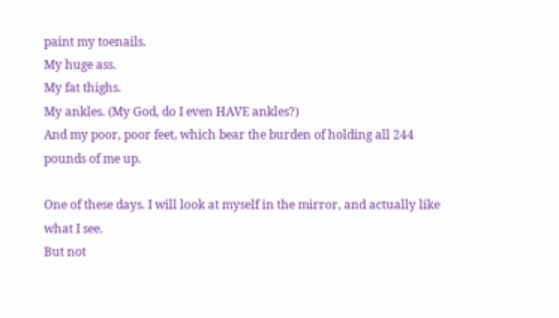paint my toenails.
My huge ass.
My fat thighs.
My ankles. (My God, do I even HAVE ankles?)
And my poor, poor feet, which bear the burden of holding all 244 pounds of me up.

One of these days. I will look at myself in the mirror, and actually like what I see.
But not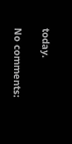today.

No comments: